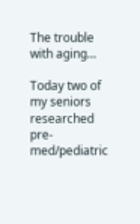The trouble with aging…

Today two of my seniors researched pre-med/pediatric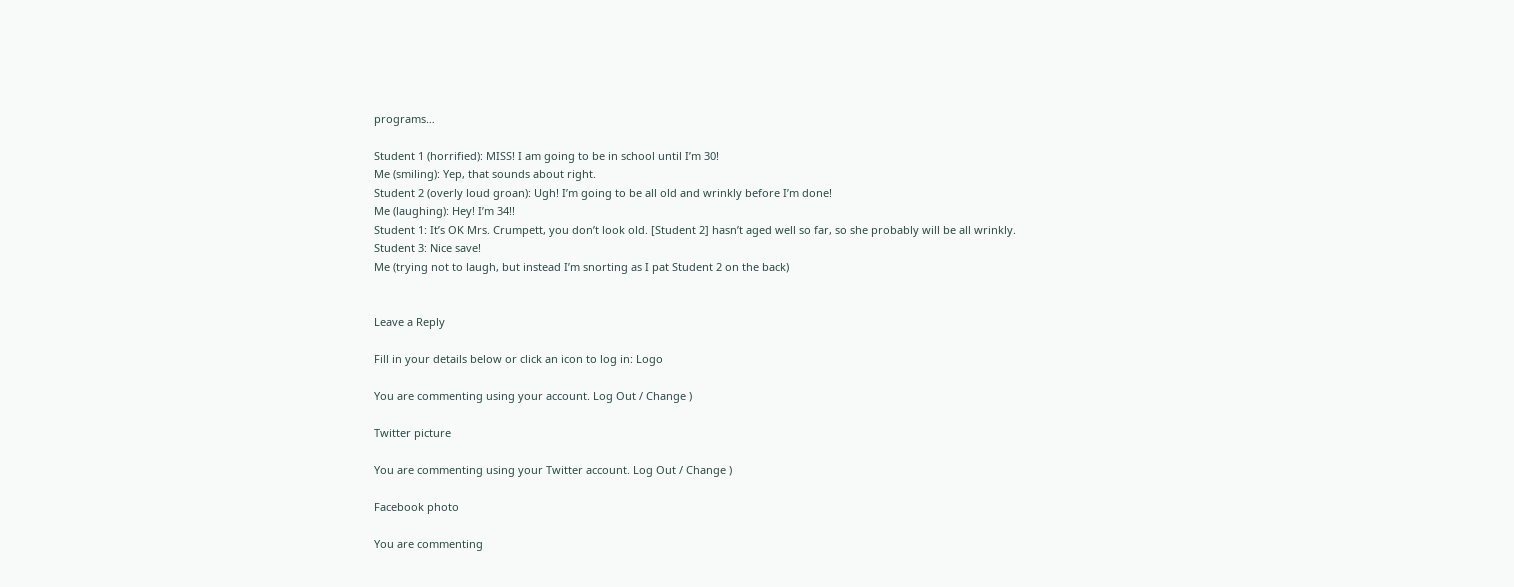programs…

Student 1 (horrified): MISS! I am going to be in school until I’m 30!
Me (smiling): Yep, that sounds about right.
Student 2 (overly loud groan): Ugh! I’m going to be all old and wrinkly before I’m done!
Me (laughing): Hey! I’m 34!!
Student 1: It’s OK Mrs. Crumpett, you don’t look old. [Student 2] hasn’t aged well so far, so she probably will be all wrinkly.
Student 3: Nice save!
Me (trying not to laugh, but instead I’m snorting as I pat Student 2 on the back)


Leave a Reply

Fill in your details below or click an icon to log in: Logo

You are commenting using your account. Log Out / Change )

Twitter picture

You are commenting using your Twitter account. Log Out / Change )

Facebook photo

You are commenting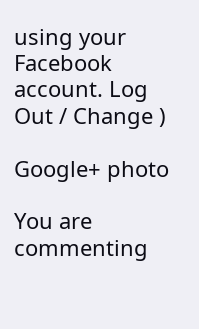using your Facebook account. Log Out / Change )

Google+ photo

You are commenting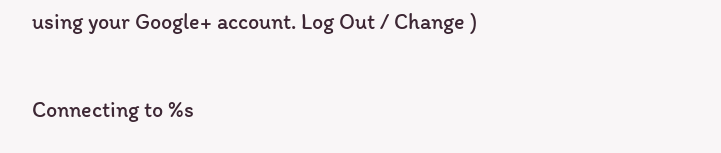using your Google+ account. Log Out / Change )

Connecting to %s